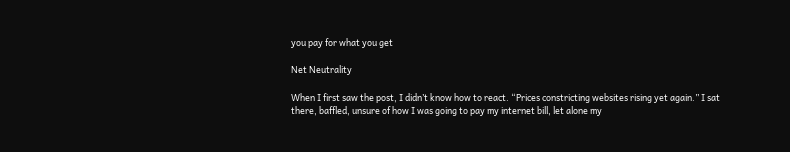you pay for what you get

Net Neutrality

When I first saw the post, I didn’t know how to react. “Prices constricting websites rising yet again.” I sat there, baffled, unsure of how I was going to pay my internet bill, let alone my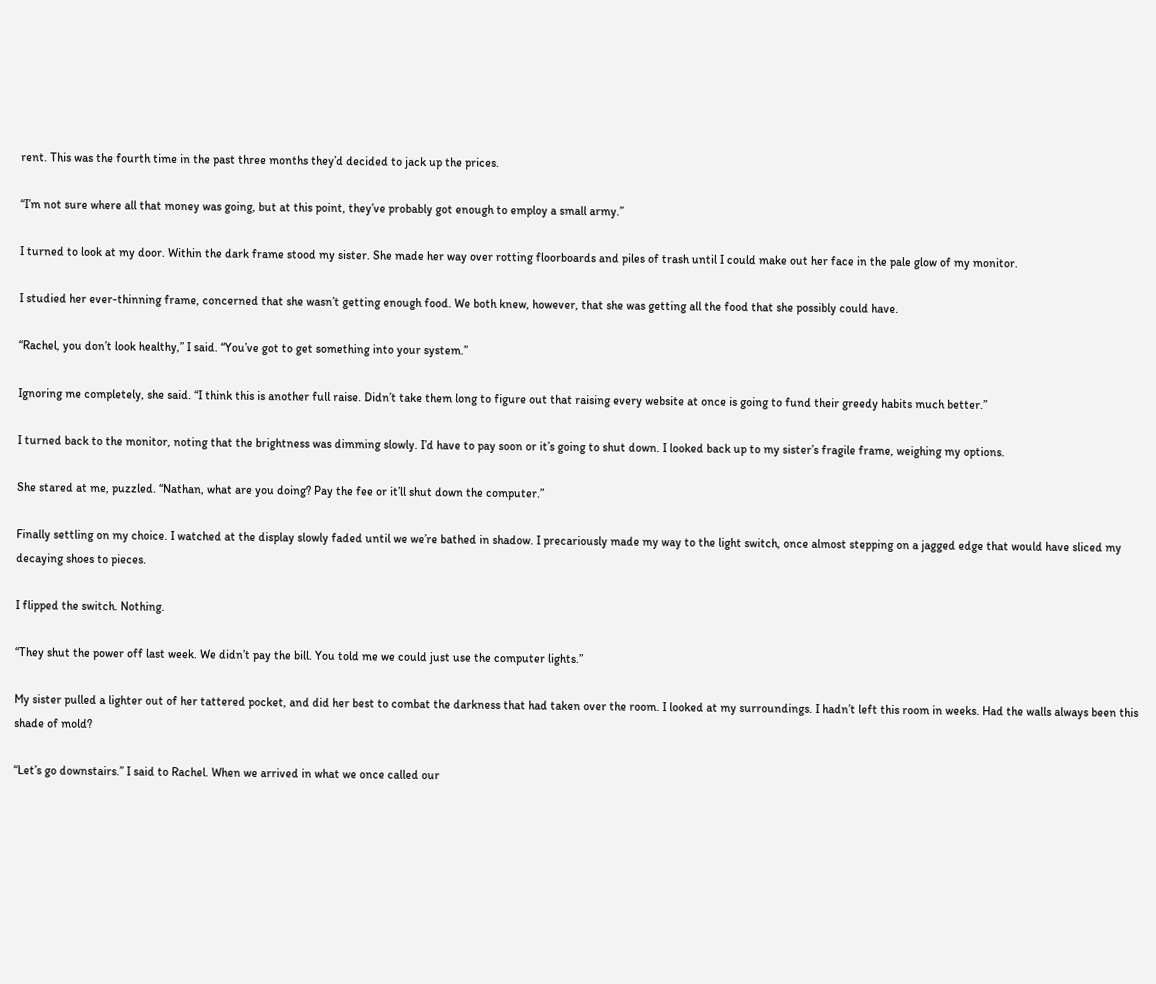rent. This was the fourth time in the past three months they’d decided to jack up the prices.

“I’m not sure where all that money was going, but at this point, they’ve probably got enough to employ a small army.”

I turned to look at my door. Within the dark frame stood my sister. She made her way over rotting floorboards and piles of trash until I could make out her face in the pale glow of my monitor.

I studied her ever-thinning frame, concerned that she wasn’t getting enough food. We both knew, however, that she was getting all the food that she possibly could have.

“Rachel, you don’t look healthy,” I said. “You’ve got to get something into your system.”

Ignoring me completely, she said. “I think this is another full raise. Didn’t take them long to figure out that raising every website at once is going to fund their greedy habits much better.”

I turned back to the monitor, noting that the brightness was dimming slowly. I’d have to pay soon or it’s going to shut down. I looked back up to my sister’s fragile frame, weighing my options.

She stared at me, puzzled. “Nathan, what are you doing? Pay the fee or it’ll shut down the computer.”

Finally settling on my choice. I watched at the display slowly faded until we we’re bathed in shadow. I precariously made my way to the light switch, once almost stepping on a jagged edge that would have sliced my decaying shoes to pieces.

I flipped the switch. Nothing.

“They shut the power off last week. We didn’t pay the bill. You told me we could just use the computer lights.”

My sister pulled a lighter out of her tattered pocket, and did her best to combat the darkness that had taken over the room. I looked at my surroundings. I hadn’t left this room in weeks. Had the walls always been this shade of mold?

“Let’s go downstairs.” I said to Rachel. When we arrived in what we once called our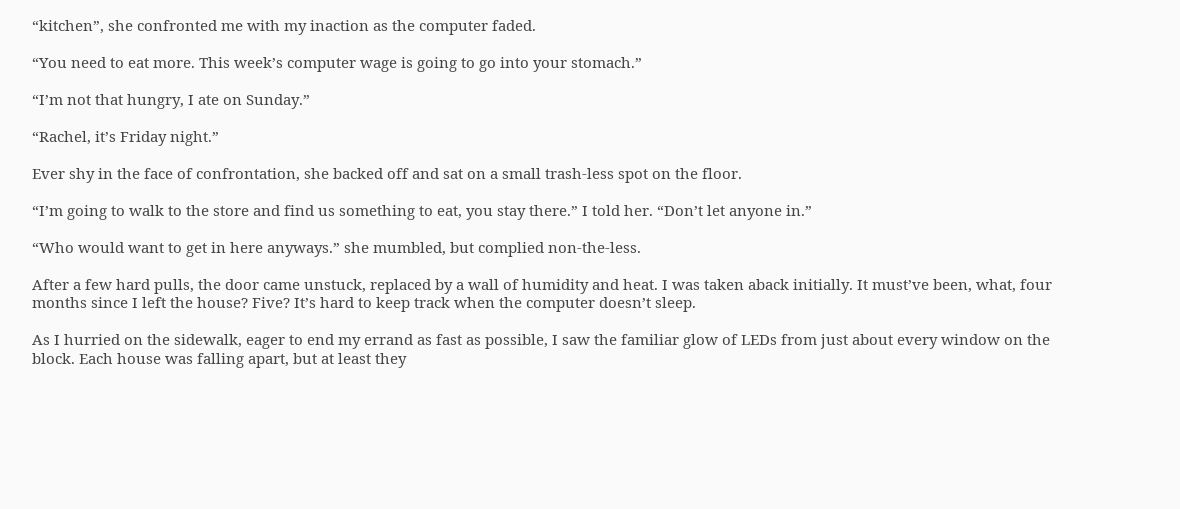“kitchen”, she confronted me with my inaction as the computer faded.

“You need to eat more. This week’s computer wage is going to go into your stomach.”

“I’m not that hungry, I ate on Sunday.”

“Rachel, it’s Friday night.”

Ever shy in the face of confrontation, she backed off and sat on a small trash-less spot on the floor.

“I’m going to walk to the store and find us something to eat, you stay there.” I told her. “Don’t let anyone in.”

“Who would want to get in here anyways.” she mumbled, but complied non-the-less.

After a few hard pulls, the door came unstuck, replaced by a wall of humidity and heat. I was taken aback initially. It must’ve been, what, four months since I left the house? Five? It’s hard to keep track when the computer doesn’t sleep.

As I hurried on the sidewalk, eager to end my errand as fast as possible, I saw the familiar glow of LEDs from just about every window on the block. Each house was falling apart, but at least they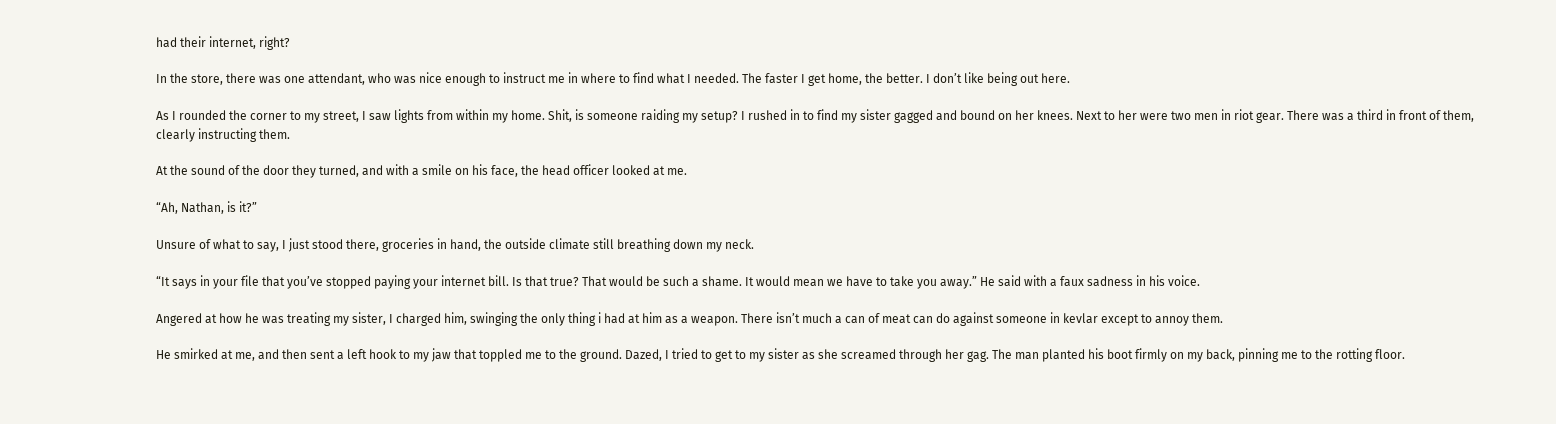had their internet, right?

In the store, there was one attendant, who was nice enough to instruct me in where to find what I needed. The faster I get home, the better. I don’t like being out here.

As I rounded the corner to my street, I saw lights from within my home. Shit, is someone raiding my setup? I rushed in to find my sister gagged and bound on her knees. Next to her were two men in riot gear. There was a third in front of them, clearly instructing them.

At the sound of the door they turned, and with a smile on his face, the head officer looked at me.

“Ah, Nathan, is it?”

Unsure of what to say, I just stood there, groceries in hand, the outside climate still breathing down my neck.

“It says in your file that you’ve stopped paying your internet bill. Is that true? That would be such a shame. It would mean we have to take you away.” He said with a faux sadness in his voice.

Angered at how he was treating my sister, I charged him, swinging the only thing i had at him as a weapon. There isn’t much a can of meat can do against someone in kevlar except to annoy them.

He smirked at me, and then sent a left hook to my jaw that toppled me to the ground. Dazed, I tried to get to my sister as she screamed through her gag. The man planted his boot firmly on my back, pinning me to the rotting floor.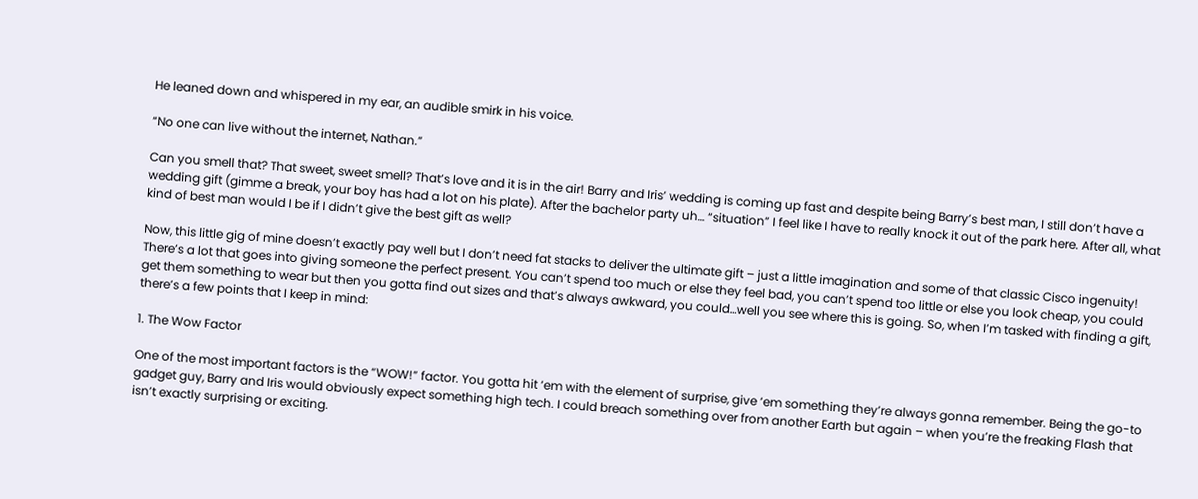He leaned down and whispered in my ear, an audible smirk in his voice.

“No one can live without the internet, Nathan.”

Can you smell that? That sweet, sweet smell? That’s love and it is in the air! Barry and Iris’ wedding is coming up fast and despite being Barry’s best man, I still don’t have a wedding gift (gimme a break, your boy has had a lot on his plate). After the bachelor party uh… “situation” I feel like I have to really knock it out of the park here. After all, what kind of best man would I be if I didn’t give the best gift as well?

Now, this little gig of mine doesn’t exactly pay well but I don’t need fat stacks to deliver the ultimate gift – just a little imagination and some of that classic Cisco ingenuity!  There’s a lot that goes into giving someone the perfect present. You can’t spend too much or else they feel bad, you can’t spend too little or else you look cheap, you could get them something to wear but then you gotta find out sizes and that’s always awkward, you could…well you see where this is going. So, when I’m tasked with finding a gift, there’s a few points that I keep in mind:

1. The Wow Factor

One of the most important factors is the “WOW!” factor. You gotta hit ‘em with the element of surprise, give ‘em something they’re always gonna remember. Being the go-to gadget guy, Barry and Iris would obviously expect something high tech. I could breach something over from another Earth but again – when you’re the freaking Flash that isn’t exactly surprising or exciting.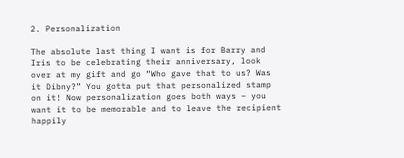2. Personalization

The absolute last thing I want is for Barry and Iris to be celebrating their anniversary, look over at my gift and go “Who gave that to us? Was it Dibny?” You gotta put that personalized stamp on it! Now personalization goes both ways – you want it to be memorable and to leave the recipient happily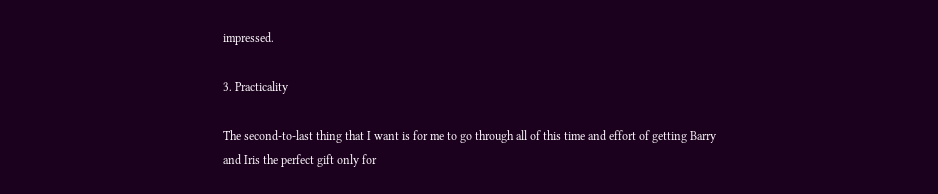impressed.

3. Practicality

The second-to-last thing that I want is for me to go through all of this time and effort of getting Barry and Iris the perfect gift only for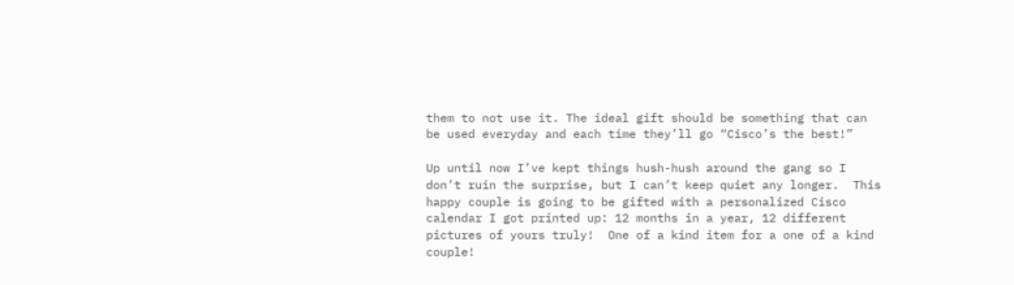them to not use it. The ideal gift should be something that can be used everyday and each time they’ll go “Cisco’s the best!”

Up until now I’ve kept things hush-hush around the gang so I don’t ruin the surprise, but I can’t keep quiet any longer.  This happy couple is going to be gifted with a personalized Cisco calendar I got printed up: 12 months in a year, 12 different pictures of yours truly!  One of a kind item for a one of a kind couple!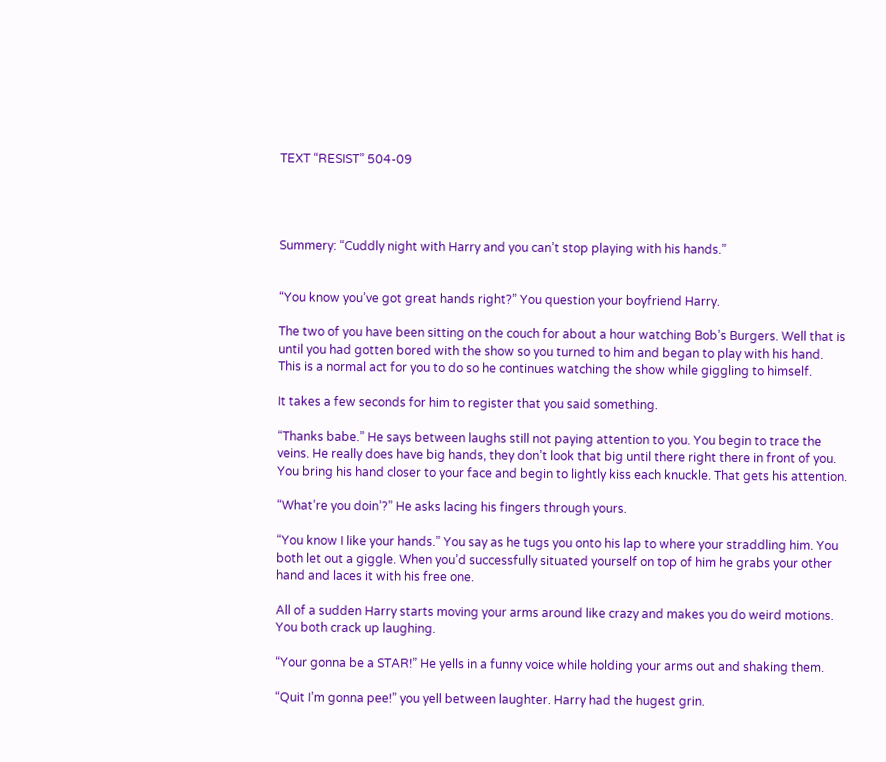TEXT “RESIST” 504-09




Summery: “Cuddly night with Harry and you can’t stop playing with his hands.”


“You know you’ve got great hands right?” You question your boyfriend Harry.

The two of you have been sitting on the couch for about a hour watching Bob’s Burgers. Well that is until you had gotten bored with the show so you turned to him and began to play with his hand. This is a normal act for you to do so he continues watching the show while giggling to himself.

It takes a few seconds for him to register that you said something.

“Thanks babe.” He says between laughs still not paying attention to you. You begin to trace the veins. He really does have big hands, they don’t look that big until there right there in front of you. You bring his hand closer to your face and begin to lightly kiss each knuckle. That gets his attention.

“What’re you doin’?” He asks lacing his fingers through yours.

“You know I like your hands.” You say as he tugs you onto his lap to where your straddling him. You both let out a giggle. When you’d successfully situated yourself on top of him he grabs your other hand and laces it with his free one.

All of a sudden Harry starts moving your arms around like crazy and makes you do weird motions. You both crack up laughing.

“Your gonna be a STAR!” He yells in a funny voice while holding your arms out and shaking them.

“Quit I’m gonna pee!” you yell between laughter. Harry had the hugest grin.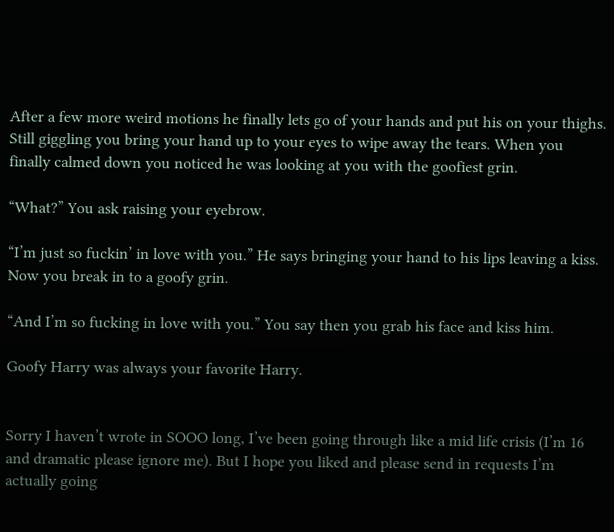After a few more weird motions he finally lets go of your hands and put his on your thighs. Still giggling you bring your hand up to your eyes to wipe away the tears. When you finally calmed down you noticed he was looking at you with the goofiest grin.

“What?” You ask raising your eyebrow.

“I’m just so fuckin’ in love with you.” He says bringing your hand to his lips leaving a kiss. Now you break in to a goofy grin.

“And I’m so fucking in love with you.” You say then you grab his face and kiss him.

Goofy Harry was always your favorite Harry.


Sorry I haven’t wrote in SOOO long, I’ve been going through like a mid life crisis (I’m 16 and dramatic please ignore me). But I hope you liked and please send in requests I’m actually going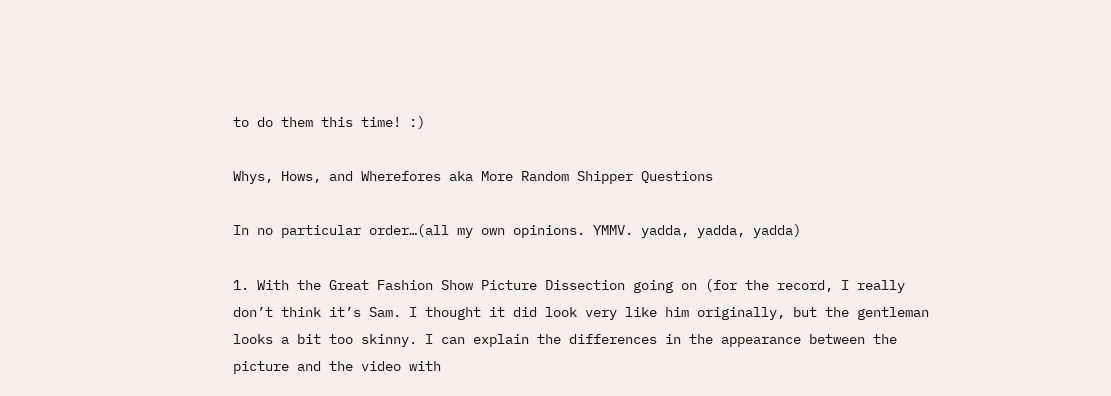to do them this time! :)

Whys, Hows, and Wherefores aka More Random Shipper Questions

In no particular order…(all my own opinions. YMMV. yadda, yadda, yadda)

1. With the Great Fashion Show Picture Dissection going on (for the record, I really don’t think it’s Sam. I thought it did look very like him originally, but the gentleman looks a bit too skinny. I can explain the differences in the appearance between the picture and the video with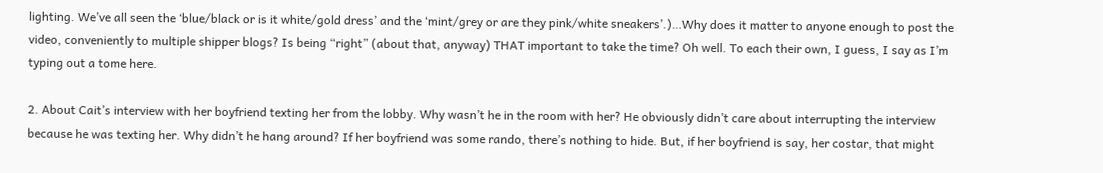lighting. We’ve all seen the ‘blue/black or is it white/gold dress’ and the ‘mint/grey or are they pink/white sneakers’.)…Why does it matter to anyone enough to post the video, conveniently to multiple shipper blogs? Is being “right” (about that, anyway) THAT important to take the time? Oh well. To each their own, I guess, I say as I’m typing out a tome here.

2. About Cait’s interview with her boyfriend texting her from the lobby. Why wasn’t he in the room with her? He obviously didn’t care about interrupting the interview because he was texting her. Why didn’t he hang around? If her boyfriend was some rando, there’s nothing to hide. But, if her boyfriend is say, her costar, that might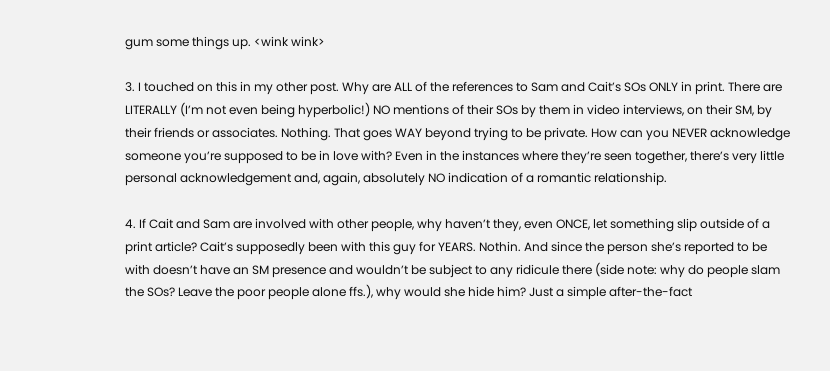gum some things up. <wink wink>

3. I touched on this in my other post. Why are ALL of the references to Sam and Cait’s SOs ONLY in print. There are LITERALLY (I’m not even being hyperbolic!) NO mentions of their SOs by them in video interviews, on their SM, by their friends or associates. Nothing. That goes WAY beyond trying to be private. How can you NEVER acknowledge someone you’re supposed to be in love with? Even in the instances where they’re seen together, there’s very little personal acknowledgement and, again, absolutely NO indication of a romantic relationship.

4. If Cait and Sam are involved with other people, why haven’t they, even ONCE, let something slip outside of a print article? Cait’s supposedly been with this guy for YEARS. Nothin. And since the person she’s reported to be with doesn’t have an SM presence and wouldn’t be subject to any ridicule there (side note: why do people slam the SOs? Leave the poor people alone ffs.), why would she hide him? Just a simple after-the-fact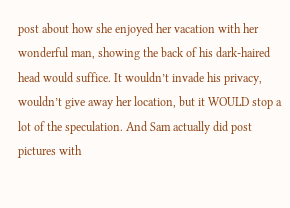post about how she enjoyed her vacation with her wonderful man, showing the back of his dark-haired head would suffice. It wouldn’t invade his privacy, wouldn’t give away her location, but it WOULD stop a lot of the speculation. And Sam actually did post pictures with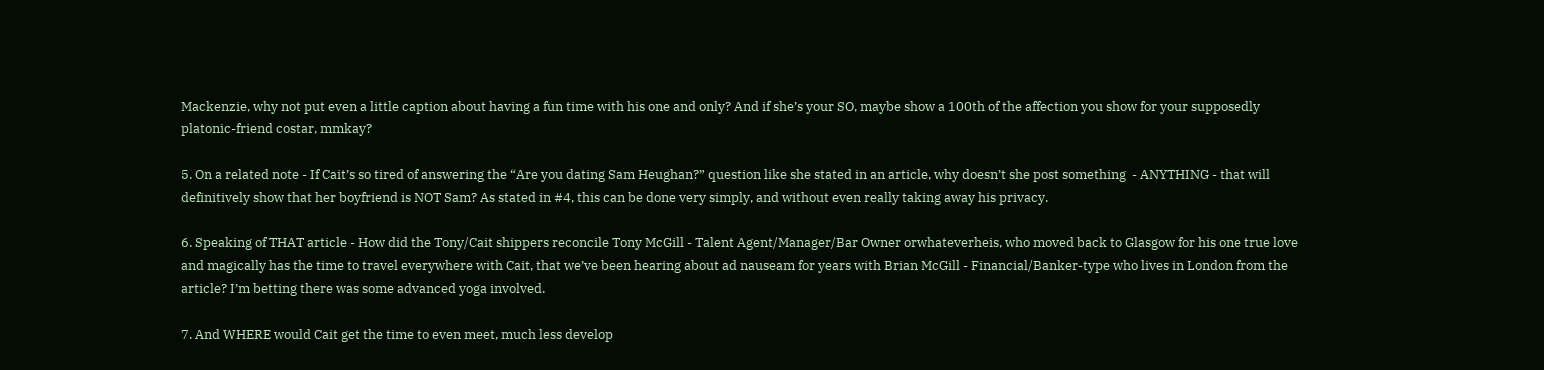Mackenzie, why not put even a little caption about having a fun time with his one and only? And if she’s your SO, maybe show a 100th of the affection you show for your supposedly platonic-friend costar, mmkay?

5. On a related note - If Cait’s so tired of answering the “Are you dating Sam Heughan?” question like she stated in an article, why doesn’t she post something  - ANYTHING - that will definitively show that her boyfriend is NOT Sam? As stated in #4, this can be done very simply, and without even really taking away his privacy.

6. Speaking of THAT article - How did the Tony/Cait shippers reconcile Tony McGill - Talent Agent/Manager/Bar Owner orwhateverheis, who moved back to Glasgow for his one true love and magically has the time to travel everywhere with Cait, that we’ve been hearing about ad nauseam for years with Brian McGill - Financial/Banker-type who lives in London from the article? I’m betting there was some advanced yoga involved.

7. And WHERE would Cait get the time to even meet, much less develop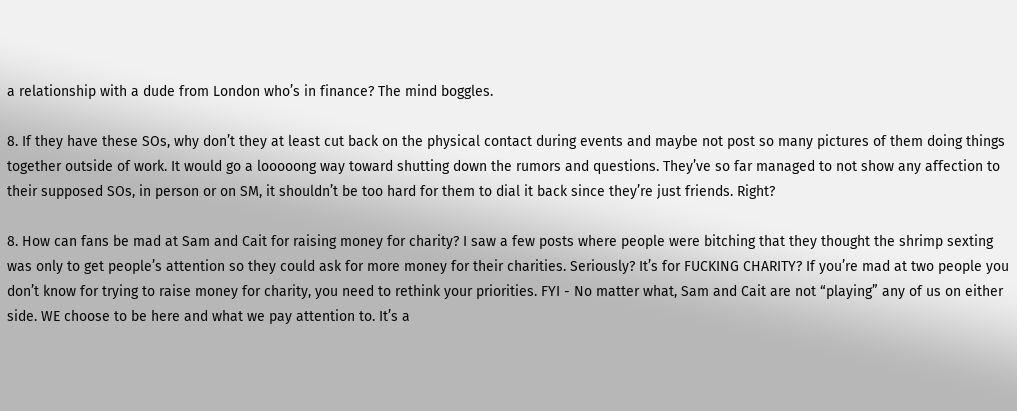a relationship with a dude from London who’s in finance? The mind boggles.

8. If they have these SOs, why don’t they at least cut back on the physical contact during events and maybe not post so many pictures of them doing things together outside of work. It would go a looooong way toward shutting down the rumors and questions. They’ve so far managed to not show any affection to their supposed SOs, in person or on SM, it shouldn’t be too hard for them to dial it back since they’re just friends. Right?

8. How can fans be mad at Sam and Cait for raising money for charity? I saw a few posts where people were bitching that they thought the shrimp sexting was only to get people’s attention so they could ask for more money for their charities. Seriously? It’s for FUCKING CHARITY? If you’re mad at two people you don’t know for trying to raise money for charity, you need to rethink your priorities. FYI - No matter what, Sam and Cait are not “playing” any of us on either side. WE choose to be here and what we pay attention to. It’s a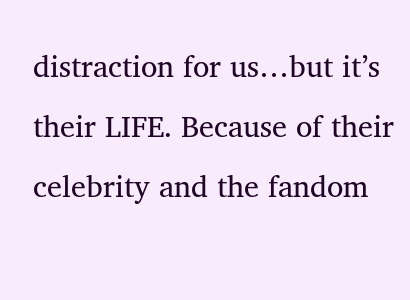distraction for us…but it’s their LIFE. Because of their celebrity and the fandom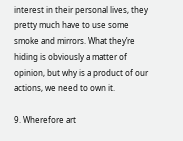interest in their personal lives, they pretty much have to use some smoke and mirrors. What they’re hiding is obviously a matter of opinion, but why is a product of our actions, we need to own it.

9. Wherefore art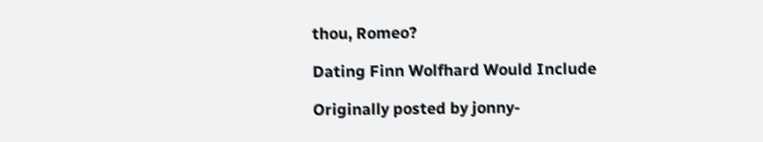thou, Romeo?

Dating Finn Wolfhard Would Include

Originally posted by jonny-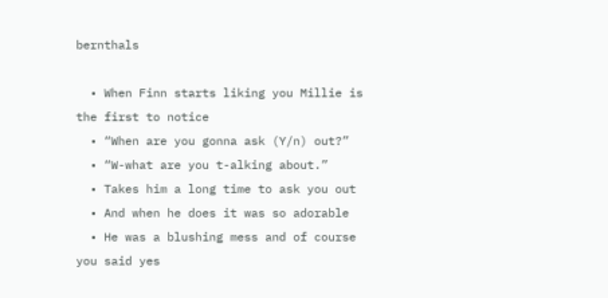bernthals

  • When Finn starts liking you Millie is the first to notice
  • “When are you gonna ask (Y/n) out?”
  • “W-what are you t-alking about.”
  • Takes him a long time to ask you out
  • And when he does it was so adorable
  • He was a blushing mess and of course you said yes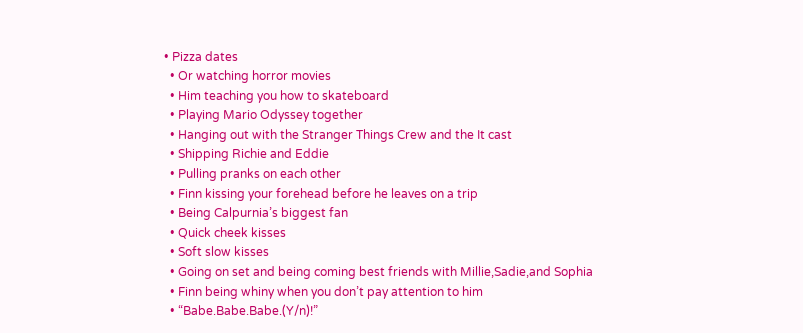• Pizza dates
  • Or watching horror movies
  • Him teaching you how to skateboard
  • Playing Mario Odyssey together
  • Hanging out with the Stranger Things Crew and the It cast
  • Shipping Richie and Eddie
  • Pulling pranks on each other
  • Finn kissing your forehead before he leaves on a trip
  • Being Calpurnia’s biggest fan
  • Quick cheek kisses
  • Soft slow kisses
  • Going on set and being coming best friends with Millie,Sadie,and Sophia
  • Finn being whiny when you don’t pay attention to him
  • “Babe.Babe.Babe.(Y/n)!”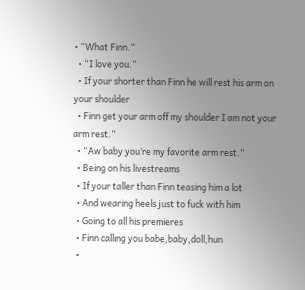• “What Finn.”
  • “I love you.”
  • If your shorter than Finn he will rest his arm on your shoulder
  • Finn get your arm off my shoulder I am not your arm rest.”
  • “Aw baby you’re my favorite arm rest.”
  • Being on his livestreams
  • If your taller than Finn teasing him a lot
  • And wearing heels just to fuck with him
  • Going to all his premieres
  • Finn calling you babe,baby,doll,hun
  •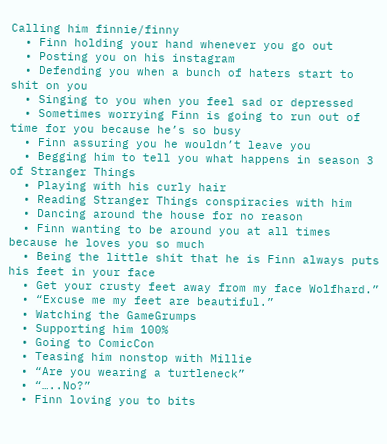Calling him finnie/finny
  • Finn holding your hand whenever you go out
  • Posting you on his instagram
  • Defending you when a bunch of haters start to shit on you
  • Singing to you when you feel sad or depressed
  • Sometimes worrying Finn is going to run out of time for you because he’s so busy
  • Finn assuring you he wouldn’t leave you
  • Begging him to tell you what happens in season 3 of Stranger Things
  • Playing with his curly hair
  • Reading Stranger Things conspiracies with him
  • Dancing around the house for no reason
  • Finn wanting to be around you at all times because he loves you so much
  • Being the little shit that he is Finn always puts his feet in your face
  • Get your crusty feet away from my face Wolfhard.”
  • “Excuse me my feet are beautiful.”
  • Watching the GameGrumps
  • Supporting him 100%
  • Going to ComicCon
  • Teasing him nonstop with Millie
  • “Are you wearing a turtleneck”
  • “…..No?”
  • Finn loving you to bits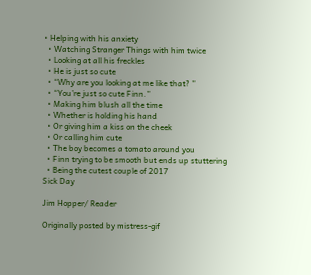• Helping with his anxiety
  • Watching Stranger Things with him twice
  • Looking at all his freckles
  • He is just so cute
  • “Why are you looking at me like that? ”
  • “You’re just so cute Finn.”
  • Making him blush all the time
  • Whether is holding his hand
  • Or giving him a kiss on the cheek
  • Or calling him cute
  • The boy becomes a tomato around you
  • Finn trying to be smooth but ends up stuttering
  • Being the cutest couple of 2017
Sick Day

Jim Hopper/ Reader

Originally posted by mistress-gif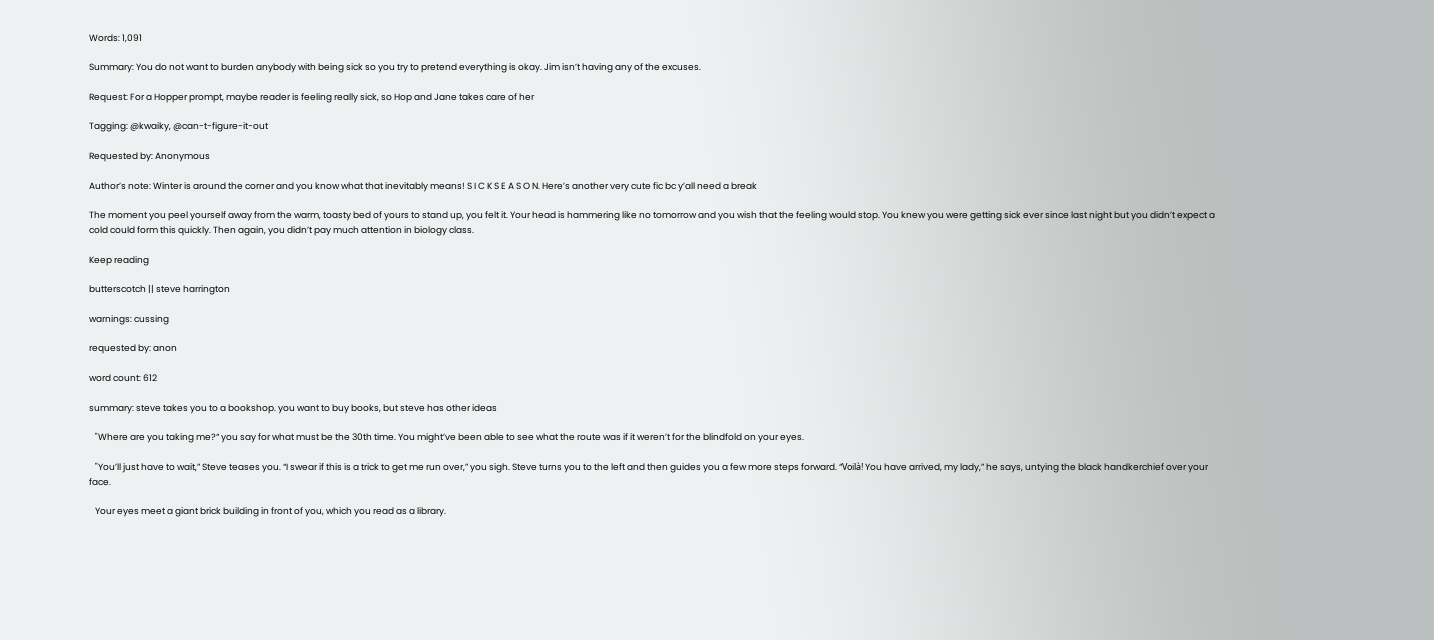Words: 1,091

Summary: You do not want to burden anybody with being sick so you try to pretend everything is okay. Jim isn’t having any of the excuses.

Request: For a Hopper prompt, maybe reader is feeling really sick, so Hop and Jane takes care of her

Tagging: @kwaiky, @can-t-figure-it-out

Requested by: Anonymous

Author’s note: Winter is around the corner and you know what that inevitably means! S I C K S E A S O N. Here’s another very cute fic bc y’all need a break

The moment you peel yourself away from the warm, toasty bed of yours to stand up, you felt it. Your head is hammering like no tomorrow and you wish that the feeling would stop. You knew you were getting sick ever since last night but you didn’t expect a cold could form this quickly. Then again, you didn’t pay much attention in biology class.

Keep reading

butterscotch || steve harrington

warnings: cussing

requested by: anon

word count: 612

summary: steve takes you to a bookshop. you want to buy books, but steve has other ideas

   "Where are you taking me?“ you say for what must be the 30th time. You might’ve been able to see what the route was if it weren’t for the blindfold on your eyes.

   "You’ll just have to wait,” Steve teases you. “I swear if this is a trick to get me run over,” you sigh. Steve turns you to the left and then guides you a few more steps forward. “Voilà! You have arrived, my lady,” he says, untying the black handkerchief over your face.

   Your eyes meet a giant brick building in front of you, which you read as a library.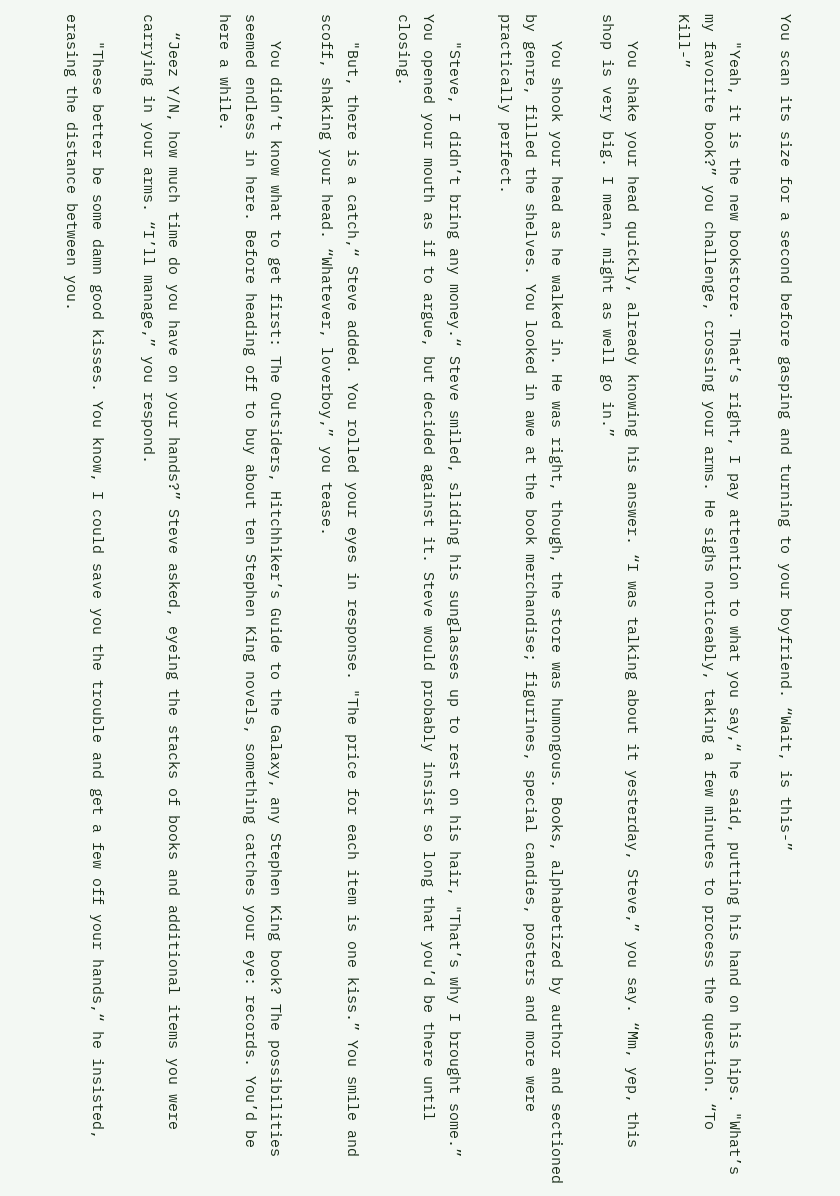You scan its size for a second before gasping and turning to your boyfriend. “Wait, is this-”

   "Yeah, it is the new bookstore. That’s right, I pay attention to what you say,“ he said, putting his hand on his hips. "What’s my favorite book?” you challenge, crossing your arms. He sighs noticeably, taking a few minutes to process the question. “To Kill-”

   You shake your head quickly, already knowing his answer. “I was talking about it yesterday, Steve,” you say. “Mm, yep, this shop is very big. I mean, might as well go in.”

   You shook your head as he walked in. He was right, though, the store was humongous. Books, alphabetized by author and sectioned by genre, filled the shelves. You looked in awe at the book merchandise; figurines, special candies, posters and more were practically perfect.

   "Steve, I didn’t bring any money.“ Steve smiled, sliding his sunglasses up to rest on his hair, "That’s why I brought some.” You opened your mouth as if to argue, but decided against it. Steve would probably insist so long that you’d be there until closing.

   "But, there is a catch,“ Steve added. You rolled your eyes in response. "The price for each item is one kiss.” You smile and scoff, shaking your head. “Whatever, loverboy,” you tease.

   You didn’t know what to get first: The Outsiders, Hitchhiker’s Guide to the Galaxy, any Stephen King book? The possibilities seemed endless in here. Before heading off to buy about ten Stephen King novels, something catches your eye: records. You’d be here a while.

  “Jeez Y/N, how much time do you have on your hands?” Steve asked, eyeing the stacks of books and additional items you were carrying in your arms. “I’ll manage,” you respond.

   "These better be some damn good kisses. You know, I could save you the trouble and get a few off your hands,“ he insisted, erasing the distance between you.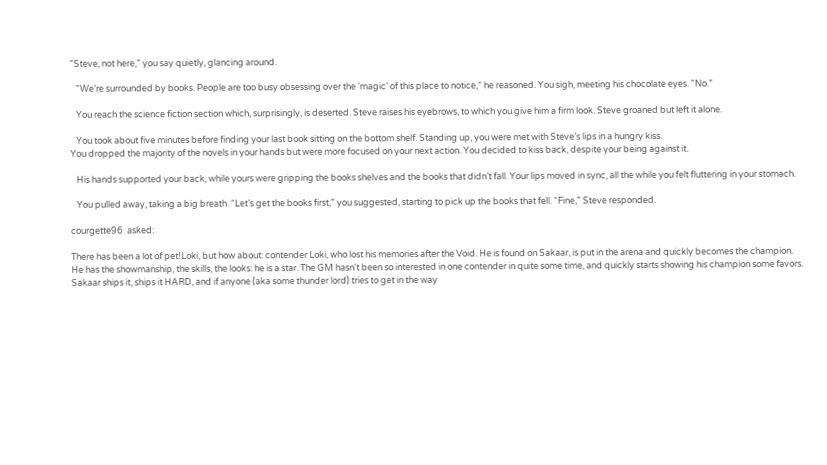"Steve, not here,” you say quietly, glancing around.

   "We’re surrounded by books. People are too busy obsessing over the ‘magic’ of this place to notice,“ he reasoned. You sigh, meeting his chocolate eyes. "No.”

   You reach the science fiction section which, surprisingly, is deserted. Steve raises his eyebrows, to which you give him a firm look. Steve groaned but left it alone.

   You took about five minutes before finding your last book sitting on the bottom shelf. Standing up, you were met with Steve’s lips in a hungry kiss.
You dropped the majority of the novels in your hands but were more focused on your next action. You decided to kiss back, despite your being against it.

   His hands supported your back, while yours were gripping the books shelves and the books that didn’t fall. Your lips moved in sync, all the while you felt fluttering in your stomach.

   You pulled away, taking a big breath. “Let’s get the books first,” you suggested, starting to pick up the books that fell. “Fine,” Steve responded.

courgette96  asked:

There has been a lot of pet!Loki, but how about: contender Loki, who lost his memories after the Void. He is found on Sakaar, is put in the arena and quickly becomes the champion. He has the showmanship, the skills, the looks: he is a star. The GM hasn't been so interested in one contender in quite some time, and quickly starts showing his champion some favors. Sakaar ships it, ships it HARD, and if anyone (aka some thunder lord) tries to get in the way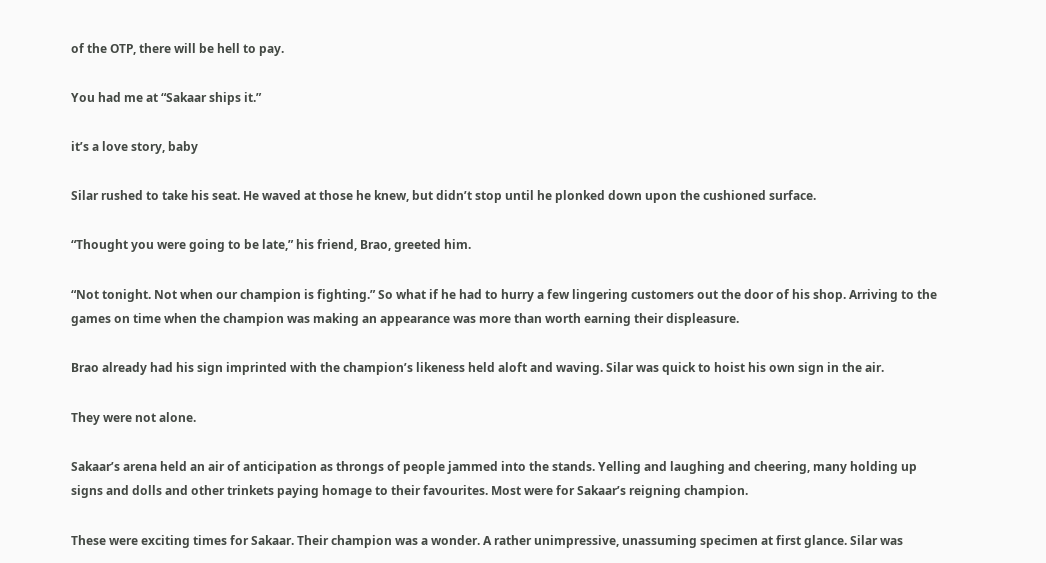of the OTP, there will be hell to pay.

You had me at “Sakaar ships it.”

it’s a love story, baby

Silar rushed to take his seat. He waved at those he knew, but didn’t stop until he plonked down upon the cushioned surface.

“Thought you were going to be late,” his friend, Brao, greeted him.

“Not tonight. Not when our champion is fighting.” So what if he had to hurry a few lingering customers out the door of his shop. Arriving to the games on time when the champion was making an appearance was more than worth earning their displeasure.

Brao already had his sign imprinted with the champion’s likeness held aloft and waving. Silar was quick to hoist his own sign in the air.

They were not alone.

Sakaar’s arena held an air of anticipation as throngs of people jammed into the stands. Yelling and laughing and cheering, many holding up signs and dolls and other trinkets paying homage to their favourites. Most were for Sakaar’s reigning champion.

These were exciting times for Sakaar. Their champion was a wonder. A rather unimpressive, unassuming specimen at first glance. Silar was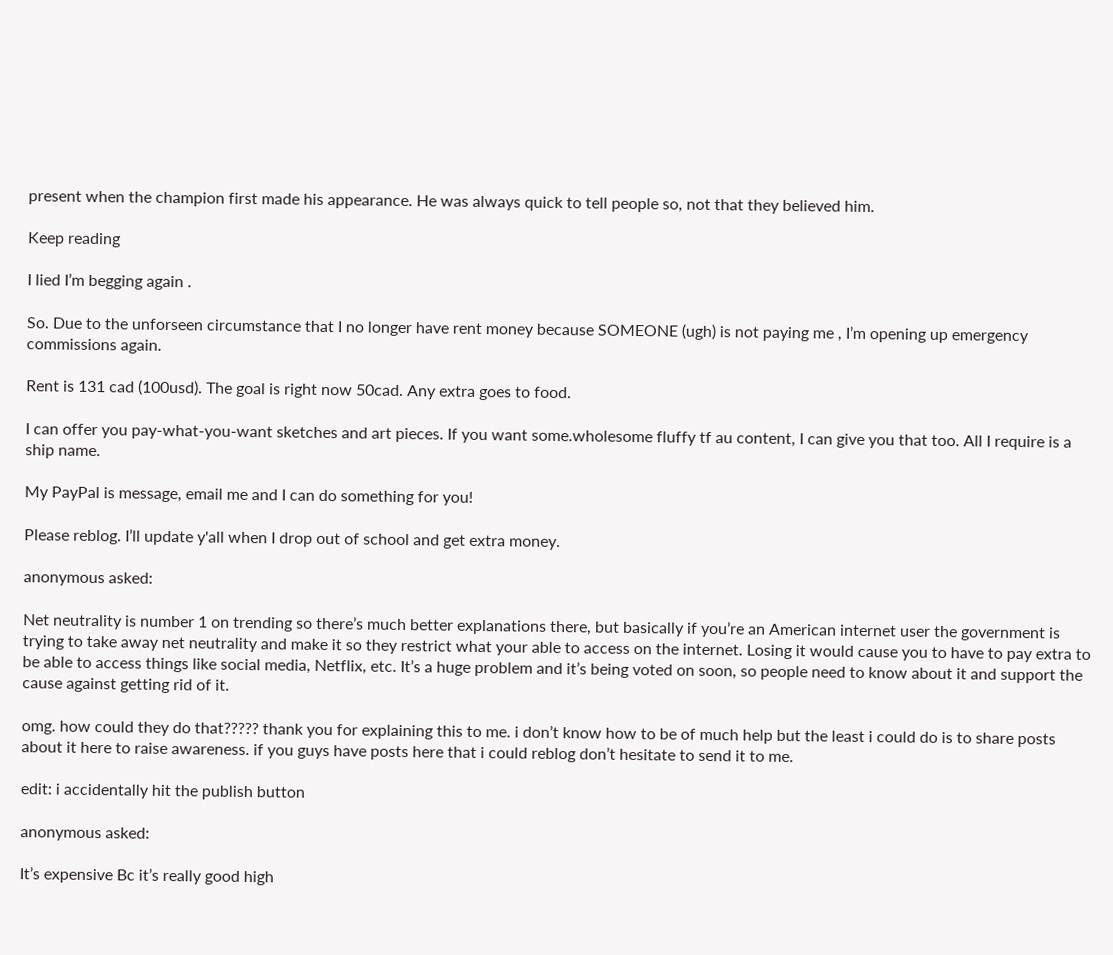present when the champion first made his appearance. He was always quick to tell people so, not that they believed him.

Keep reading

I lied I’m begging again .

So. Due to the unforseen circumstance that I no longer have rent money because SOMEONE (ugh) is not paying me , I’m opening up emergency commissions again.

Rent is 131 cad (100usd). The goal is right now 50cad. Any extra goes to food.

I can offer you pay-what-you-want sketches and art pieces. If you want some.wholesome fluffy tf au content, I can give you that too. All I require is a ship name.

My PayPal is message, email me and I can do something for you!

Please reblog. I’ll update y'all when I drop out of school and get extra money.

anonymous asked:

Net neutrality is number 1 on trending so there’s much better explanations there, but basically if you’re an American internet user the government is trying to take away net neutrality and make it so they restrict what your able to access on the internet. Losing it would cause you to have to pay extra to be able to access things like social media, Netflix, etc. It’s a huge problem and it’s being voted on soon, so people need to know about it and support the cause against getting rid of it.

omg. how could they do that????? thank you for explaining this to me. i don’t know how to be of much help but the least i could do is to share posts about it here to raise awareness. if you guys have posts here that i could reblog don’t hesitate to send it to me.

edit: i accidentally hit the publish button

anonymous asked:

It’s expensive Bc it’s really good high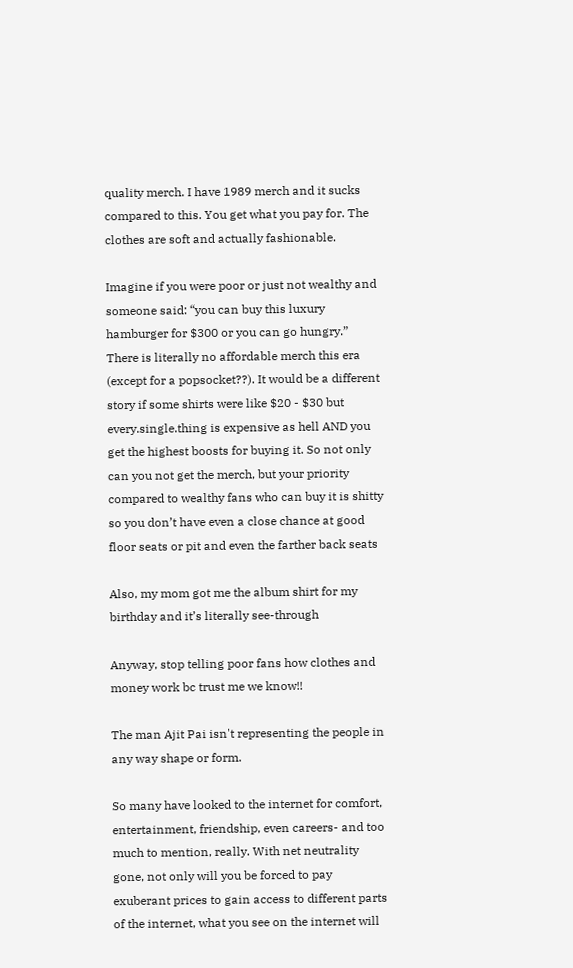quality merch. I have 1989 merch and it sucks compared to this. You get what you pay for. The clothes are soft and actually fashionable.

Imagine if you were poor or just not wealthy and someone said: “you can buy this luxury hamburger for $300 or you can go hungry.” There is literally no affordable merch this era (except for a popsocket??). It would be a different story if some shirts were like $20 - $30 but every.single.thing is expensive as hell AND you get the highest boosts for buying it. So not only can you not get the merch, but your priority compared to wealthy fans who can buy it is shitty so you don’t have even a close chance at good floor seats or pit and even the farther back seats

Also, my mom got me the album shirt for my birthday and it’s literally see-through

Anyway, stop telling poor fans how clothes and money work bc trust me we know!!

The man Ajit Pai isn't representing the people in any way shape or form.

So many have looked to the internet for comfort, entertainment, friendship, even careers- and too much to mention, really. With net neutrality gone, not only will you be forced to pay exuberant prices to gain access to different parts of the internet, what you see on the internet will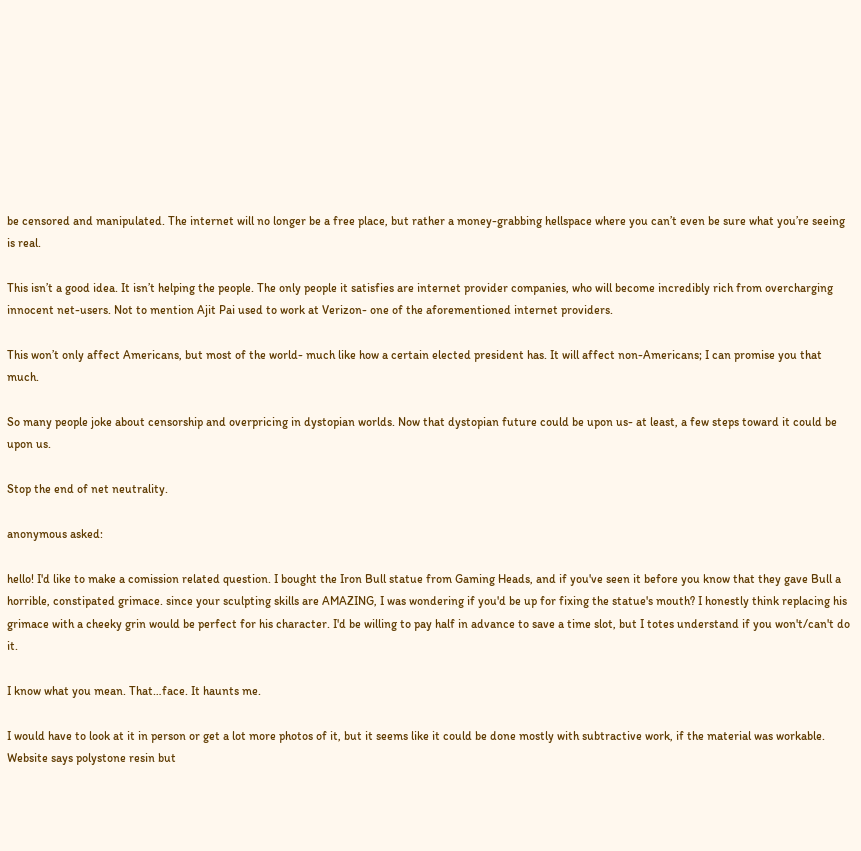be censored and manipulated. The internet will no longer be a free place, but rather a money-grabbing hellspace where you can’t even be sure what you’re seeing is real.

This isn’t a good idea. It isn’t helping the people. The only people it satisfies are internet provider companies, who will become incredibly rich from overcharging innocent net-users. Not to mention Ajit Pai used to work at Verizon- one of the aforementioned internet providers.

This won’t only affect Americans, but most of the world- much like how a certain elected president has. It will affect non-Americans; I can promise you that much.

So many people joke about censorship and overpricing in dystopian worlds. Now that dystopian future could be upon us- at least, a few steps toward it could be upon us.

Stop the end of net neutrality.

anonymous asked:

hello! I'd like to make a comission related question. I bought the Iron Bull statue from Gaming Heads, and if you've seen it before you know that they gave Bull a horrible, constipated grimace. since your sculpting skills are AMAZING, I was wondering if you'd be up for fixing the statue's mouth? I honestly think replacing his grimace with a cheeky grin would be perfect for his character. I'd be willing to pay half in advance to save a time slot, but I totes understand if you won't/can't do it.

I know what you mean. That…face. It haunts me.

I would have to look at it in person or get a lot more photos of it, but it seems like it could be done mostly with subtractive work, if the material was workable. Website says polystone resin but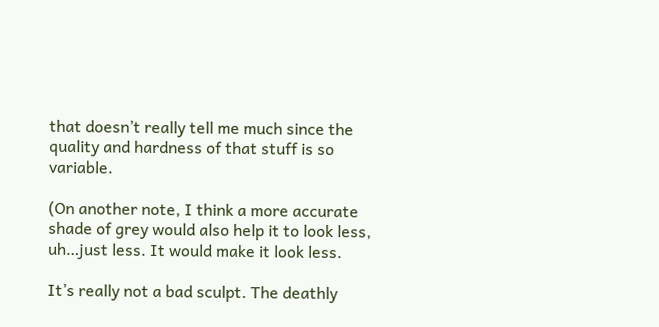that doesn’t really tell me much since the quality and hardness of that stuff is so variable.

(On another note, I think a more accurate shade of grey would also help it to look less, uh…just less. It would make it look less.

It’s really not a bad sculpt. The deathly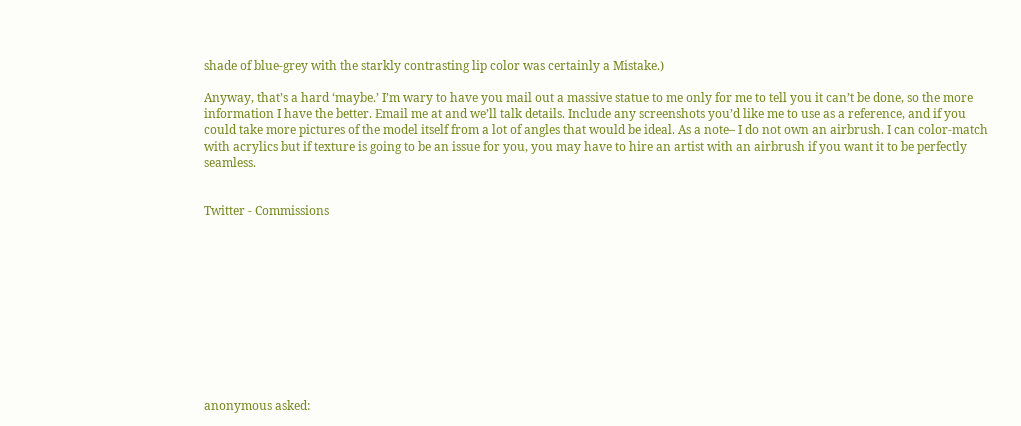shade of blue-grey with the starkly contrasting lip color was certainly a Mistake.)

Anyway, that’s a hard ‘maybe.’ I’m wary to have you mail out a massive statue to me only for me to tell you it can’t be done, so the more information I have the better. Email me at and we’ll talk details. Include any screenshots you’d like me to use as a reference, and if you could take more pictures of the model itself from a lot of angles that would be ideal. As a note– I do not own an airbrush. I can color-match with acrylics but if texture is going to be an issue for you, you may have to hire an artist with an airbrush if you want it to be perfectly seamless.


Twitter - Commissions











anonymous asked: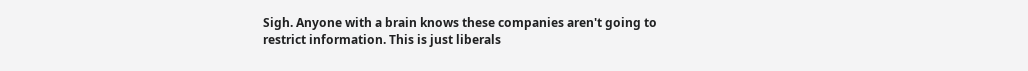Sigh. Anyone with a brain knows these companies aren't going to restrict information. This is just liberals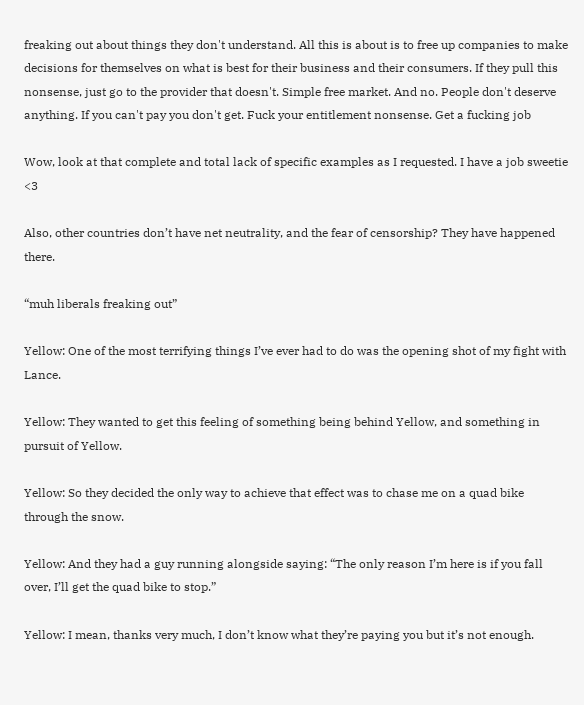freaking out about things they don't understand. All this is about is to free up companies to make decisions for themselves on what is best for their business and their consumers. If they pull this nonsense, just go to the provider that doesn't. Simple free market. And no. People don't deserve anything. If you can't pay you don't get. Fuck your entitlement nonsense. Get a fucking job

Wow, look at that complete and total lack of specific examples as I requested. I have a job sweetie <3

Also, other countries don’t have net neutrality, and the fear of censorship? They have happened there.

“muh liberals freaking out”

Yellow: One of the most terrifying things I’ve ever had to do was the opening shot of my fight with Lance.

Yellow: They wanted to get this feeling of something being behind Yellow, and something in pursuit of Yellow.

Yellow: So they decided the only way to achieve that effect was to chase me on a quad bike through the snow.

Yellow: And they had a guy running alongside saying: “The only reason I’m here is if you fall over, I’ll get the quad bike to stop.”

Yellow: I mean, thanks very much, I don’t know what they’re paying you but it’s not enough.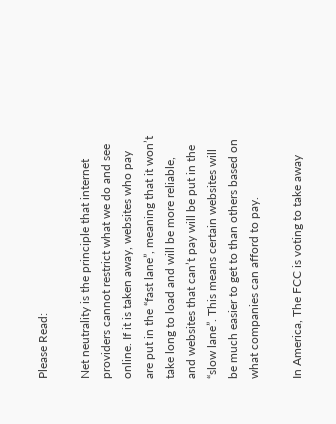Please Read:

Net neutrality is the principle that internet providers cannot restrict what we do and see online. If it is taken away, websites who pay are put in the “fast lane”, meaning that it won’t take long to load and will be more reliable, and websites that can’t pay will be put in the “slow lane”. This means certain websites will be much easier to get to than others based on what companies can afford to pay.

In America, The FCC is voting to take away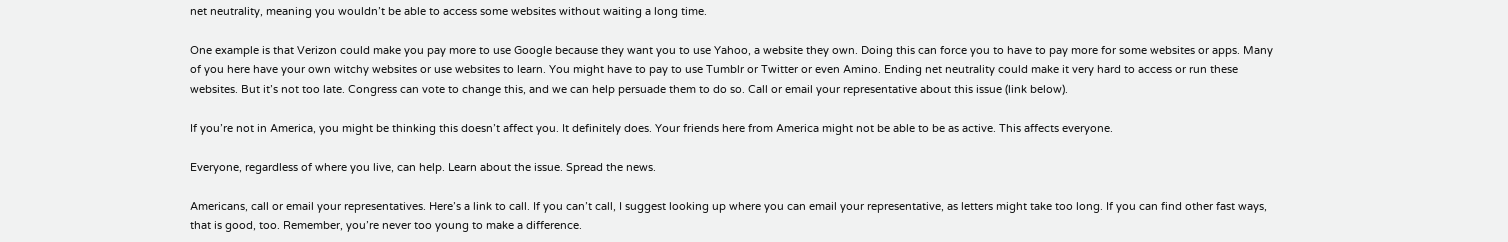net neutrality, meaning you wouldn’t be able to access some websites without waiting a long time.

One example is that Verizon could make you pay more to use Google because they want you to use Yahoo, a website they own. Doing this can force you to have to pay more for some websites or apps. Many of you here have your own witchy websites or use websites to learn. You might have to pay to use Tumblr or Twitter or even Amino. Ending net neutrality could make it very hard to access or run these websites. But it’s not too late. Congress can vote to change this, and we can help persuade them to do so. Call or email your representative about this issue (link below).

If you’re not in America, you might be thinking this doesn’t affect you. It definitely does. Your friends here from America might not be able to be as active. This affects everyone.

Everyone, regardless of where you live, can help. Learn about the issue. Spread the news.

Americans, call or email your representatives. Here’s a link to call. If you can’t call, I suggest looking up where you can email your representative, as letters might take too long. If you can find other fast ways, that is good, too. Remember, you’re never too young to make a difference.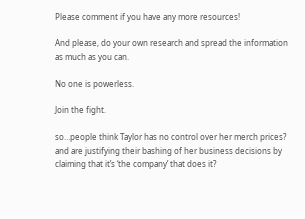Please comment if you have any more resources!

And please, do your own research and spread the information as much as you can.

No one is powerless.

Join the fight.

so…people think Taylor has no control over her merch prices? and are justifying their bashing of her business decisions by claiming that it’s ‘the company’ that does it?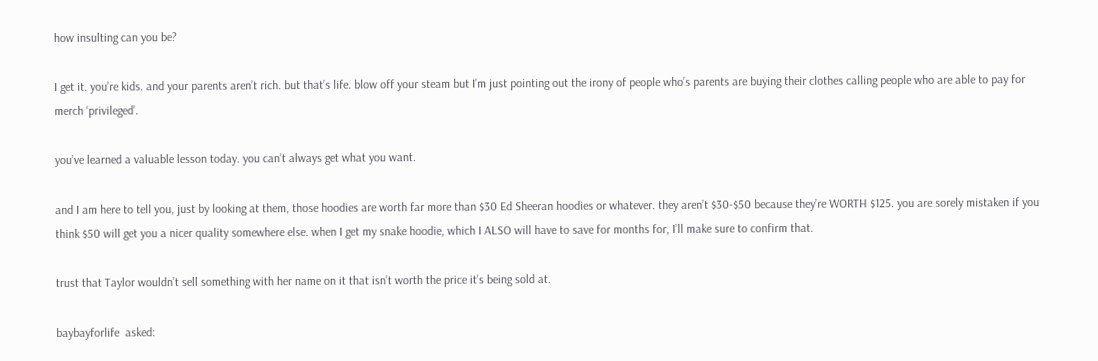how insulting can you be?

I get it. you’re kids. and your parents aren’t rich. but that’s life. blow off your steam but I’m just pointing out the irony of people who’s parents are buying their clothes calling people who are able to pay for merch ‘privileged’.

you’ve learned a valuable lesson today. you can’t always get what you want.

and I am here to tell you, just by looking at them, those hoodies are worth far more than $30 Ed Sheeran hoodies or whatever. they aren’t $30-$50 because they’re WORTH $125. you are sorely mistaken if you think $50 will get you a nicer quality somewhere else. when I get my snake hoodie, which I ALSO will have to save for months for, I’ll make sure to confirm that.

trust that Taylor wouldn’t sell something with her name on it that isn’t worth the price it’s being sold at.

baybayforlife  asked: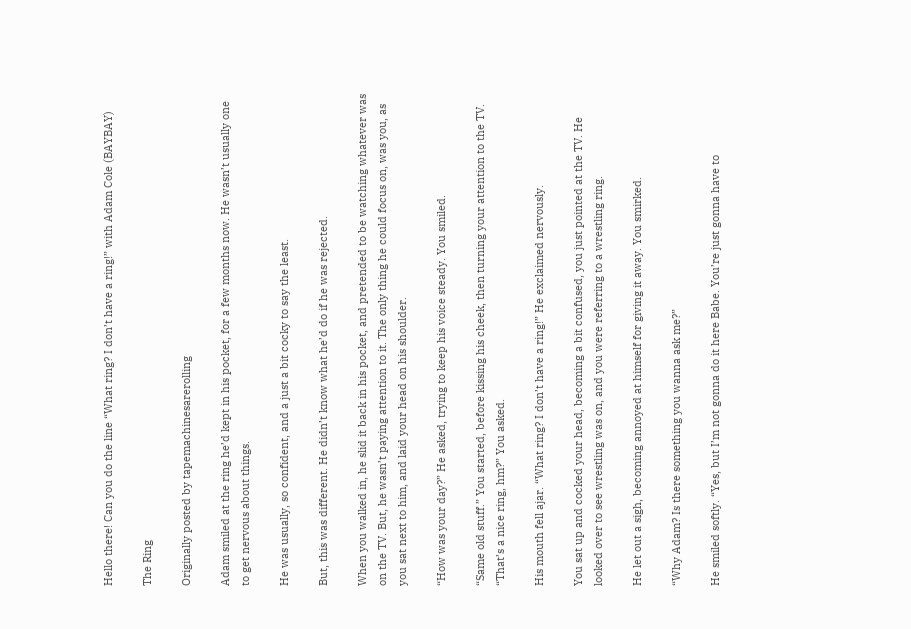Hello there! Can you do the line “What ring? I don’t have a ring!” with Adam Cole (BAYBAY)

The Ring

Originally posted by tapemachinesarerolling

Adam smiled at the ring he’d kept in his pocket, for a few months now. He wasn’t usually one to get nervous about things.

He was usually, so confident, and a just a bit cocky to say the least.

But, this was different. He didn’t know what he’d do if he was rejected.

When you walked in, he slid it back in his pocket, and pretended to be watching whatever was on the TV. But, he wasn’t paying attention to it. The only thing he could focus on, was you, as you sat next to him, and laid your head on his shoulder.

“How was your day?” He asked, trying to keep his voice steady. You smiled.

“Same old stuff.” You started, before kissing his cheek, then turning your attention to the TV. “That’s a nice ring, hm?” You asked.

His mouth fell ajar. “What ring? I don’t have a ring!” He exclaimed nervously.

You sat up and cocked your head, becoming a bit confused, you just pointed at the TV. He looked over to see wrestling was on, and you were referring to a wrestling ring.

He let out a sigh, becoming annoyed at himself for giving it away. You smirked.

“Why Adam? Is there something you wanna ask me?”

He smiled softly. “Yes, but I’m not gonna do it here Babe. You’re just gonna have to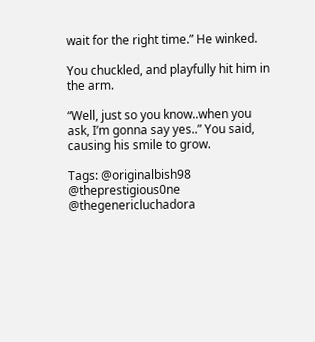wait for the right time.” He winked.

You chuckled, and playfully hit him in the arm.

“Well, just so you know..when you ask, I’m gonna say yes..” You said, causing his smile to grow.

Tags: @originalbish98 @theprestigious0ne @thegenericluchadora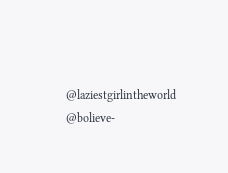@laziestgirlintheworld @bolieve-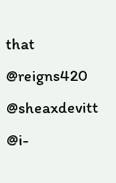that @reigns420 @sheaxdevitt @i-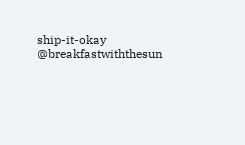ship-it-okay @breakfastwiththesun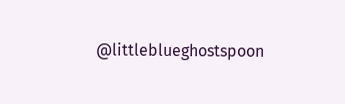@littleblueghostspoon